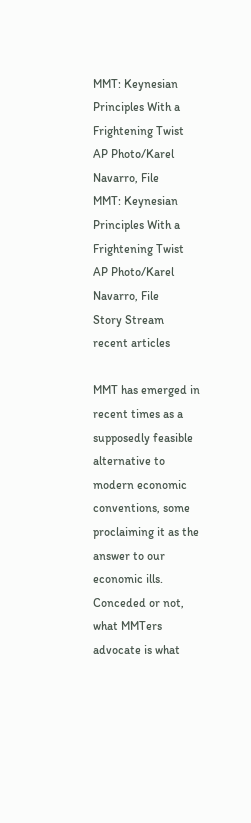MMT: Keynesian Principles With a Frightening Twist
AP Photo/Karel Navarro, File
MMT: Keynesian Principles With a Frightening Twist
AP Photo/Karel Navarro, File
Story Stream
recent articles

MMT has emerged in recent times as a supposedly feasible alternative to modern economic conventions, some proclaiming it as the answer to our economic ills. Conceded or not, what MMTers advocate is what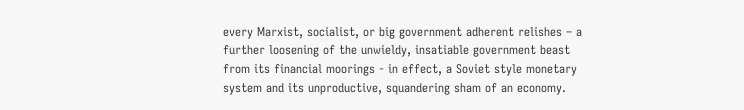every Marxist, socialist, or big government adherent relishes – a further loosening of the unwieldy, insatiable government beast from its financial moorings - in effect, a Soviet style monetary system and its unproductive, squandering sham of an economy.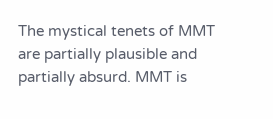The mystical tenets of MMT are partially plausible and partially absurd. MMT is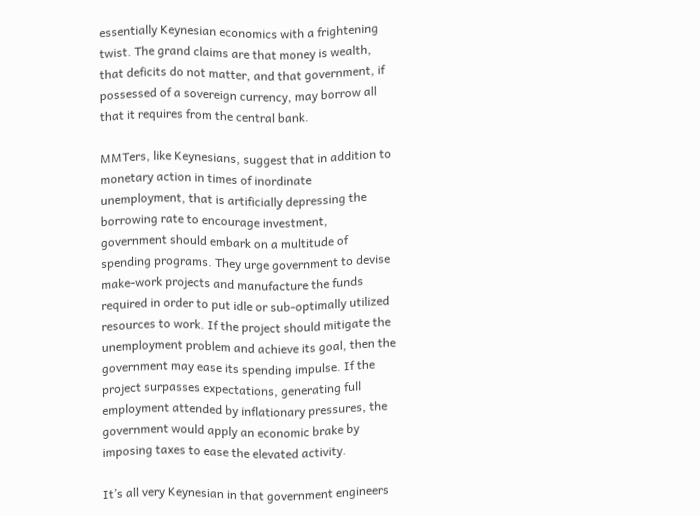essentially Keynesian economics with a frightening twist. The grand claims are that money is wealth, that deficits do not matter, and that government, if possessed of a sovereign currency, may borrow all that it requires from the central bank.

MMTers, like Keynesians, suggest that in addition to monetary action in times of inordinate unemployment, that is artificially depressing the borrowing rate to encourage investment, government should embark on a multitude of spending programs. They urge government to devise make-work projects and manufacture the funds required in order to put idle or sub-optimally utilized resources to work. If the project should mitigate the unemployment problem and achieve its goal, then the government may ease its spending impulse. If the project surpasses expectations, generating full employment attended by inflationary pressures, the government would apply an economic brake by imposing taxes to ease the elevated activity.

It’s all very Keynesian in that government engineers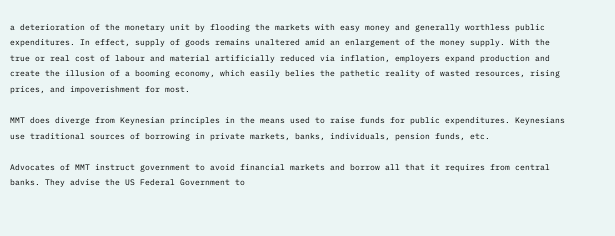a deterioration of the monetary unit by flooding the markets with easy money and generally worthless public expenditures. In effect, supply of goods remains unaltered amid an enlargement of the money supply. With the true or real cost of labour and material artificially reduced via inflation, employers expand production and create the illusion of a booming economy, which easily belies the pathetic reality of wasted resources, rising prices, and impoverishment for most.

MMT does diverge from Keynesian principles in the means used to raise funds for public expenditures. Keynesians use traditional sources of borrowing in private markets, banks, individuals, pension funds, etc.

Advocates of MMT instruct government to avoid financial markets and borrow all that it requires from central banks. They advise the US Federal Government to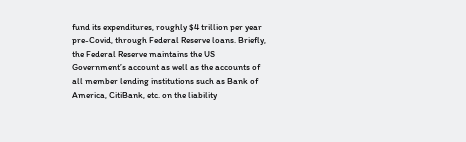fund its expenditures, roughly $4 trillion per year pre-Covid, through Federal Reserve loans. Briefly, the Federal Reserve maintains the US Government’s account as well as the accounts of all member lending institutions such as Bank of America, CitiBank, etc. on the liability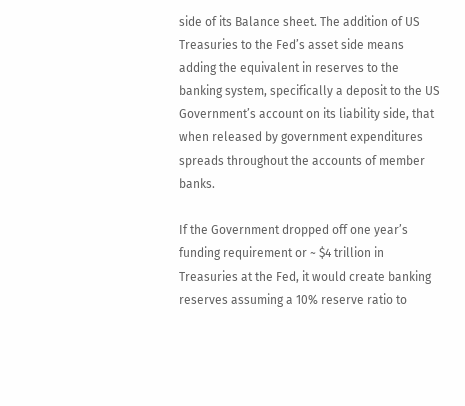side of its Balance sheet. The addition of US Treasuries to the Fed’s asset side means adding the equivalent in reserves to the banking system, specifically a deposit to the US Government’s account on its liability side, that when released by government expenditures spreads throughout the accounts of member banks.

If the Government dropped off one year’s funding requirement or ~ $4 trillion in Treasuries at the Fed, it would create banking reserves assuming a 10% reserve ratio to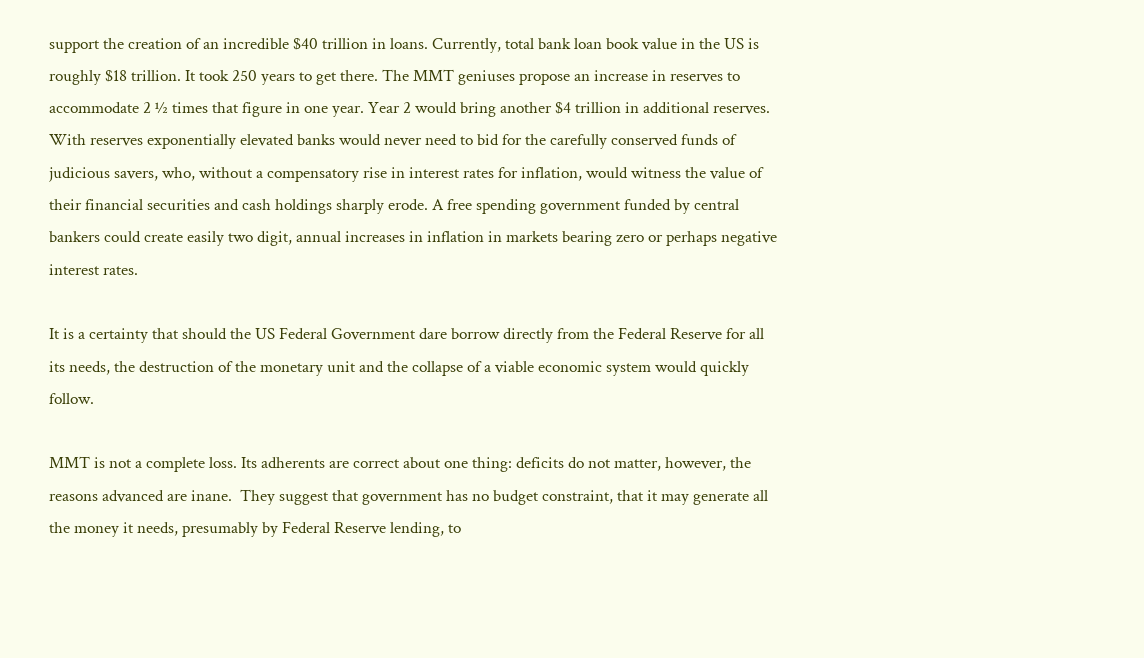support the creation of an incredible $40 trillion in loans. Currently, total bank loan book value in the US is roughly $18 trillion. It took 250 years to get there. The MMT geniuses propose an increase in reserves to accommodate 2 ½ times that figure in one year. Year 2 would bring another $4 trillion in additional reserves. With reserves exponentially elevated banks would never need to bid for the carefully conserved funds of judicious savers, who, without a compensatory rise in interest rates for inflation, would witness the value of their financial securities and cash holdings sharply erode. A free spending government funded by central bankers could create easily two digit, annual increases in inflation in markets bearing zero or perhaps negative interest rates.

It is a certainty that should the US Federal Government dare borrow directly from the Federal Reserve for all its needs, the destruction of the monetary unit and the collapse of a viable economic system would quickly follow.

MMT is not a complete loss. Its adherents are correct about one thing: deficits do not matter, however, the reasons advanced are inane.  They suggest that government has no budget constraint, that it may generate all the money it needs, presumably by Federal Reserve lending, to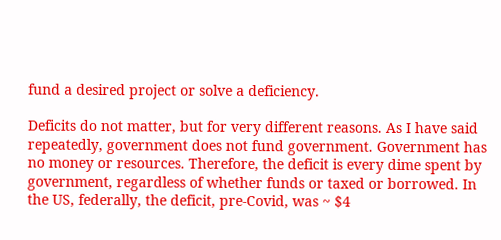fund a desired project or solve a deficiency.

Deficits do not matter, but for very different reasons. As I have said repeatedly, government does not fund government. Government has no money or resources. Therefore, the deficit is every dime spent by government, regardless of whether funds or taxed or borrowed. In the US, federally, the deficit, pre-Covid, was ~ $4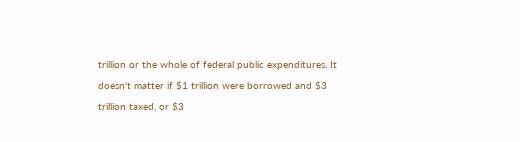trillion or the whole of federal public expenditures. It doesn't matter if $1 trillion were borrowed and $3 trillion taxed, or $3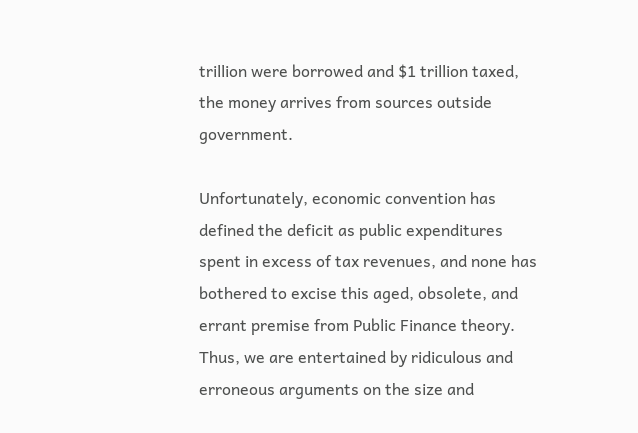trillion were borrowed and $1 trillion taxed, the money arrives from sources outside government.

Unfortunately, economic convention has defined the deficit as public expenditures spent in excess of tax revenues, and none has bothered to excise this aged, obsolete, and errant premise from Public Finance theory.  Thus, we are entertained by ridiculous and erroneous arguments on the size and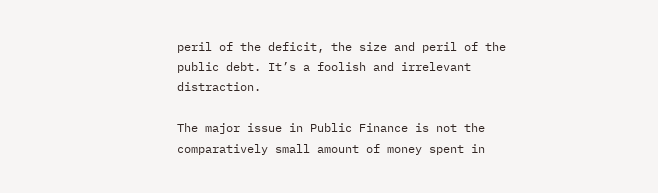peril of the deficit, the size and peril of the public debt. It’s a foolish and irrelevant distraction.

The major issue in Public Finance is not the comparatively small amount of money spent in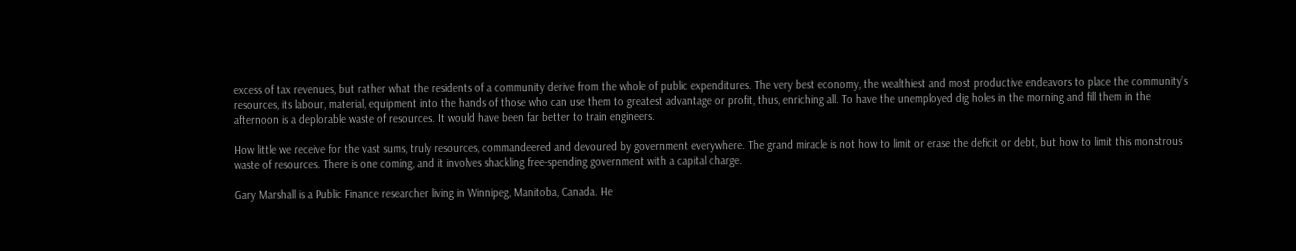excess of tax revenues, but rather what the residents of a community derive from the whole of public expenditures. The very best economy, the wealthiest and most productive endeavors to place the community’s resources, its labour, material, equipment into the hands of those who can use them to greatest advantage or profit, thus, enriching all. To have the unemployed dig holes in the morning and fill them in the afternoon is a deplorable waste of resources. It would have been far better to train engineers.

How little we receive for the vast sums, truly resources, commandeered and devoured by government everywhere. The grand miracle is not how to limit or erase the deficit or debt, but how to limit this monstrous waste of resources. There is one coming, and it involves shackling free-spending government with a capital charge.

Gary Marshall is a Public Finance researcher living in Winnipeg, Manitoba, Canada. He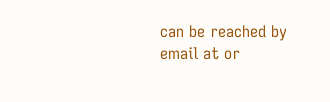can be reached by email at or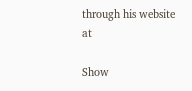through his website at

Show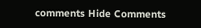comments Hide Comments